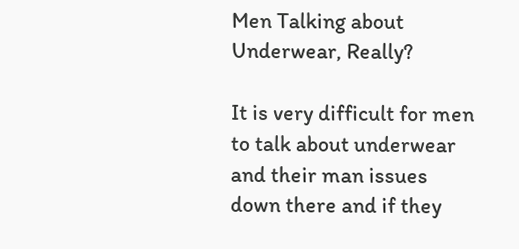Men Talking about Underwear, Really?

It is very difficult for men to talk about underwear and their man issues down there and if they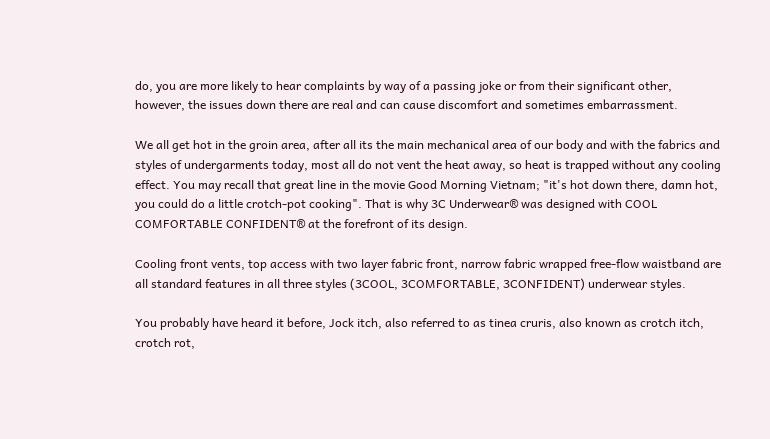do, you are more likely to hear complaints by way of a passing joke or from their significant other, however, the issues down there are real and can cause discomfort and sometimes embarrassment.

We all get hot in the groin area, after all its the main mechanical area of our body and with the fabrics and styles of undergarments today, most all do not vent the heat away, so heat is trapped without any cooling effect. You may recall that great line in the movie Good Morning Vietnam; "it's hot down there, damn hot, you could do a little crotch-pot cooking". That is why 3C Underwear® was designed with COOL COMFORTABLE CONFIDENT® at the forefront of its design.

Cooling front vents, top access with two layer fabric front, narrow fabric wrapped free-flow waistband are all standard features in all three styles (3COOL, 3COMFORTABLE, 3CONFIDENT) underwear styles.

You probably have heard it before, Jock itch, also referred to as tinea cruris, also known as crotch itch, crotch rot,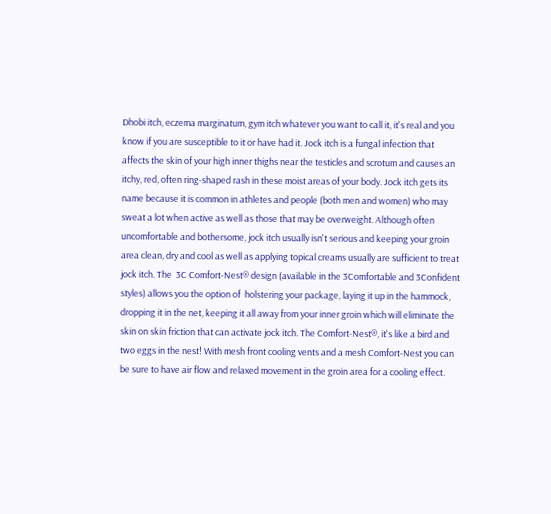Dhobi itch, eczema marginatum, gym itch whatever you want to call it, it's real and you know if you are susceptible to it or have had it. Jock itch is a fungal infection that affects the skin of your high inner thighs near the testicles and scrotum and causes an itchy, red, often ring-shaped rash in these moist areas of your body. Jock itch gets its name because it is common in athletes and people (both men and women) who may sweat a lot when active as well as those that may be overweight. Although often uncomfortable and bothersome, jock itch usually isn't serious and keeping your groin area clean, dry and cool as well as applying topical creams usually are sufficient to treat jock itch. The  3C Comfort-Nest® design (available in the 3Comfortable and 3Confident styles) allows you the option of  holstering your package, laying it up in the hammock, dropping it in the net, keeping it all away from your inner groin which will eliminate the skin on skin friction that can activate jock itch. The Comfort-Nest®, it's like a bird and two eggs in the nest! With mesh front cooling vents and a mesh Comfort-Nest you can be sure to have air flow and relaxed movement in the groin area for a cooling effect.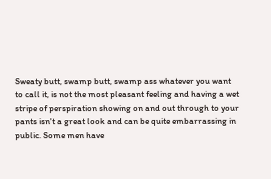Sweaty butt, swamp butt, swamp ass whatever you want to call it, is not the most pleasant feeling and having a wet stripe of perspiration showing on and out through to your pants isn't a great look and can be quite embarrassing in public. Some men have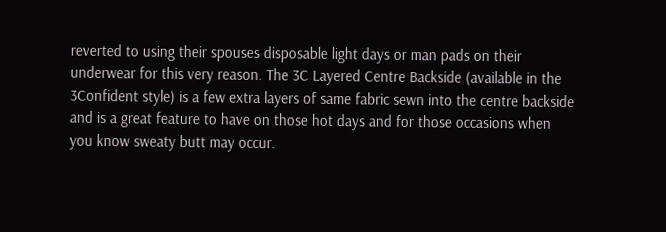reverted to using their spouses disposable light days or man pads on their underwear for this very reason. The 3C Layered Centre Backside (available in the 3Confident style) is a few extra layers of same fabric sewn into the centre backside and is a great feature to have on those hot days and for those occasions when you know sweaty butt may occur.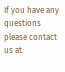If you have any questions please contact us at: